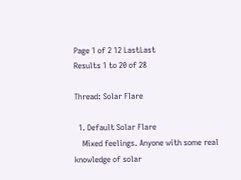Page 1 of 2 12 LastLast
Results 1 to 20 of 28

Thread: Solar Flare

  1. Default Solar Flare
    Mixed feelings. Anyone with some real knowledge of solar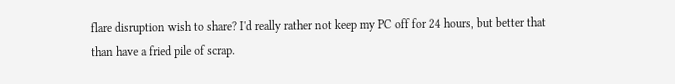flare disruption wish to share? I'd really rather not keep my PC off for 24 hours, but better that than have a fried pile of scrap.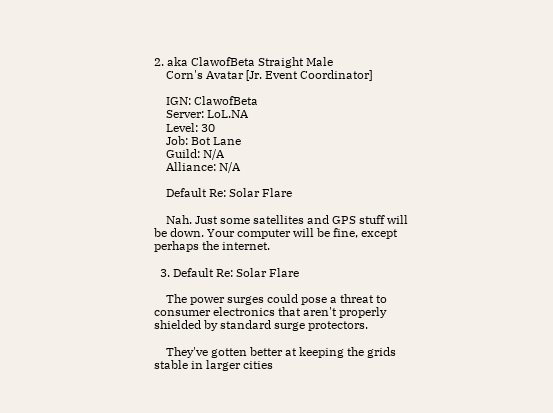2. aka ClawofBeta Straight Male
    Corn's Avatar [Jr. Event Coordinator]

    IGN: ClawofBeta
    Server: LoL.NA
    Level: 30
    Job: Bot Lane
    Guild: N/A
    Alliance: N/A

    Default Re: Solar Flare

    Nah. Just some satellites and GPS stuff will be down. Your computer will be fine, except perhaps the internet.

  3. Default Re: Solar Flare

    The power surges could pose a threat to consumer electronics that aren't properly shielded by standard surge protectors.

    They've gotten better at keeping the grids stable in larger cities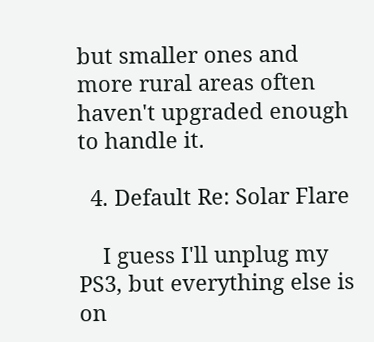but smaller ones and more rural areas often haven't upgraded enough to handle it.

  4. Default Re: Solar Flare

    I guess I'll unplug my PS3, but everything else is on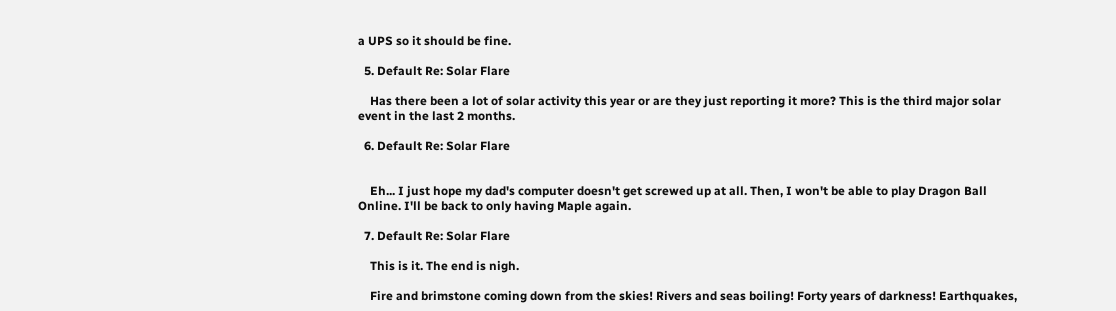a UPS so it should be fine.

  5. Default Re: Solar Flare

    Has there been a lot of solar activity this year or are they just reporting it more? This is the third major solar event in the last 2 months.

  6. Default Re: Solar Flare


    Eh... I just hope my dad's computer doesn't get screwed up at all. Then, I won't be able to play Dragon Ball Online. I'll be back to only having Maple again.

  7. Default Re: Solar Flare

    This is it. The end is nigh.

    Fire and brimstone coming down from the skies! Rivers and seas boiling! Forty years of darkness! Earthquakes,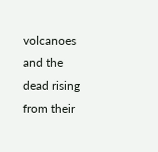volcanoes and the dead rising from their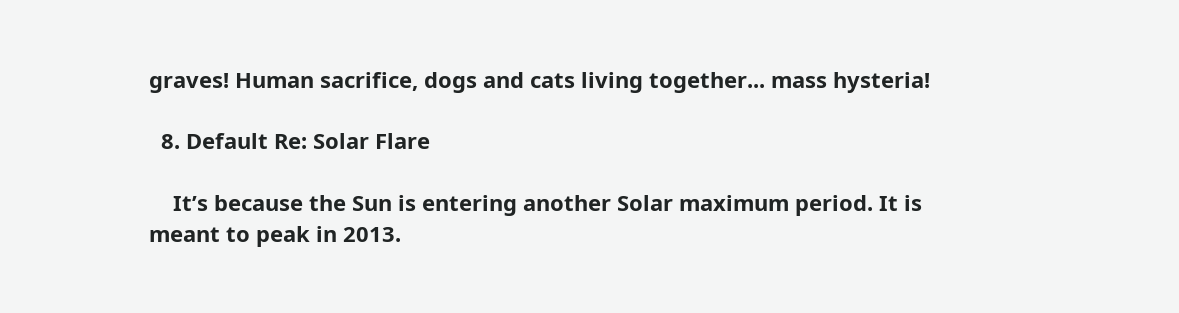graves! Human sacrifice, dogs and cats living together... mass hysteria!

  8. Default Re: Solar Flare

    It’s because the Sun is entering another Solar maximum period. It is meant to peak in 2013.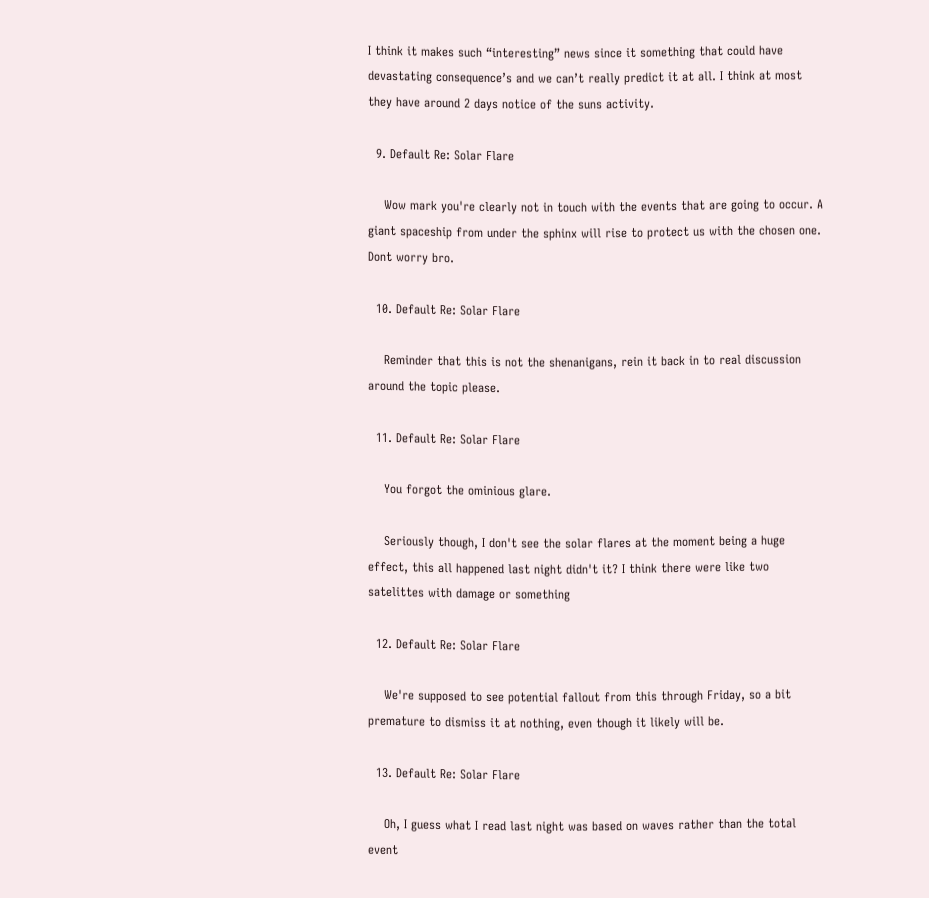I think it makes such “interesting” news since it something that could have devastating consequence’s and we can’t really predict it at all. I think at most they have around 2 days notice of the suns activity.

  9. Default Re: Solar Flare

    Wow mark you're clearly not in touch with the events that are going to occur. A giant spaceship from under the sphinx will rise to protect us with the chosen one. Dont worry bro.

  10. Default Re: Solar Flare

    Reminder that this is not the shenanigans, rein it back in to real discussion around the topic please.

  11. Default Re: Solar Flare

    You forgot the ominious glare.

    Seriously though, I don't see the solar flares at the moment being a huge effect, this all happened last night didn't it? I think there were like two satelittes with damage or something

  12. Default Re: Solar Flare

    We're supposed to see potential fallout from this through Friday, so a bit premature to dismiss it at nothing, even though it likely will be.

  13. Default Re: Solar Flare

    Oh, I guess what I read last night was based on waves rather than the total event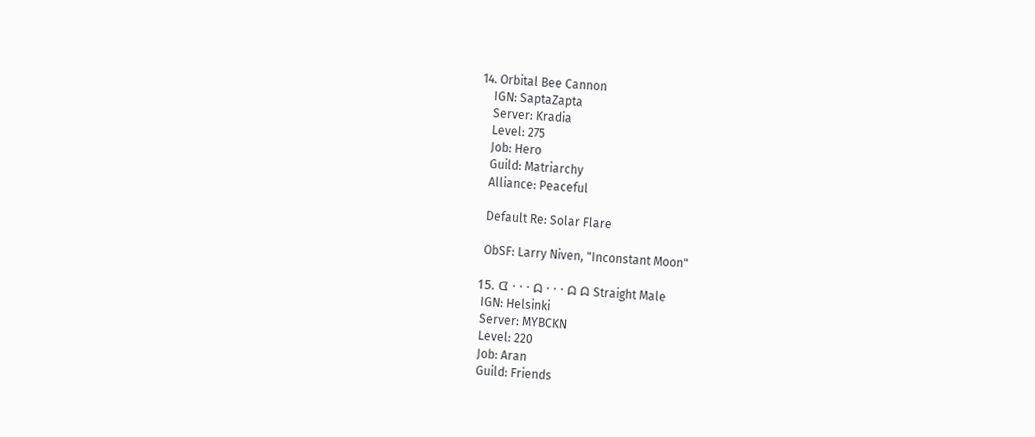14. Orbital Bee Cannon
    IGN: SaptaZapta
    Server: Kradia
    Level: 275
    Job: Hero
    Guild: Matriarchy
    Alliance: Peaceful

    Default Re: Solar Flare

    ObSF: Larry Niven, "Inconstant Moon"

  15. ᗧ · · · ᗣ · · · ᗣ ᗣ Straight Male
    IGN: Helsinki
    Server: MYBCKN
    Level: 220
    Job: Aran
    Guild: Friends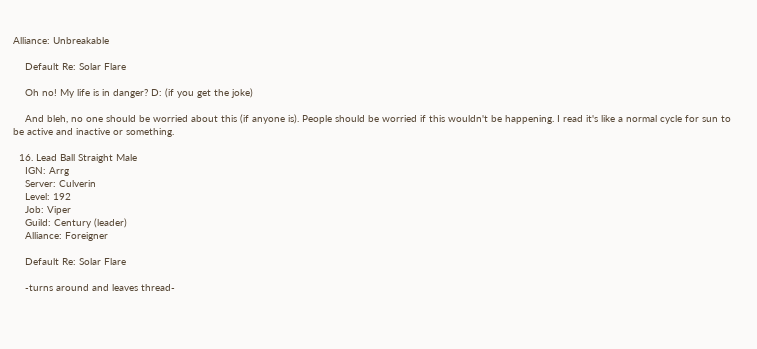Alliance: Unbreakable

    Default Re: Solar Flare

    Oh no! My life is in danger? D: (if you get the joke)

    And bleh, no one should be worried about this (if anyone is). People should be worried if this wouldn't be happening. I read it's like a normal cycle for sun to be active and inactive or something.

  16. Lead Ball Straight Male
    IGN: Arrg
    Server: Culverin
    Level: 192
    Job: Viper
    Guild: Century (leader)
    Alliance: Foreigner

    Default Re: Solar Flare

    -turns around and leaves thread-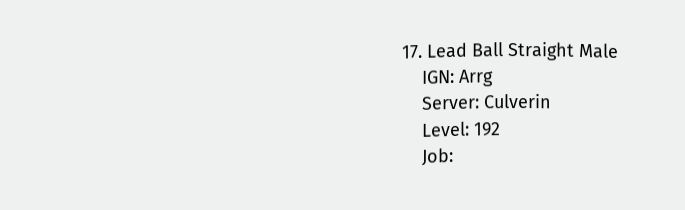17. Lead Ball Straight Male
    IGN: Arrg
    Server: Culverin
    Level: 192
    Job: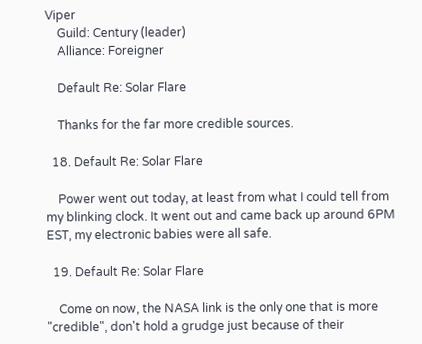Viper
    Guild: Century (leader)
    Alliance: Foreigner

    Default Re: Solar Flare

    Thanks for the far more credible sources.

  18. Default Re: Solar Flare

    Power went out today, at least from what I could tell from my blinking clock. It went out and came back up around 6PM EST, my electronic babies were all safe.

  19. Default Re: Solar Flare

    Come on now, the NASA link is the only one that is more "credible", don't hold a grudge just because of their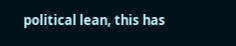political lean, this has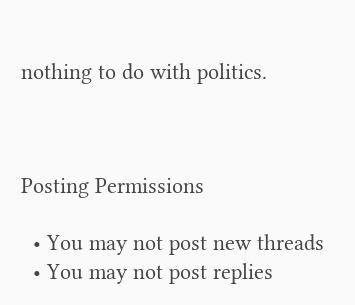nothing to do with politics.



Posting Permissions

  • You may not post new threads
  • You may not post replies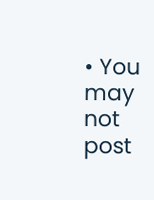• You may not post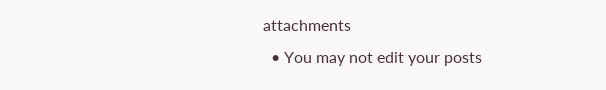attachments
  • You may not edit your posts